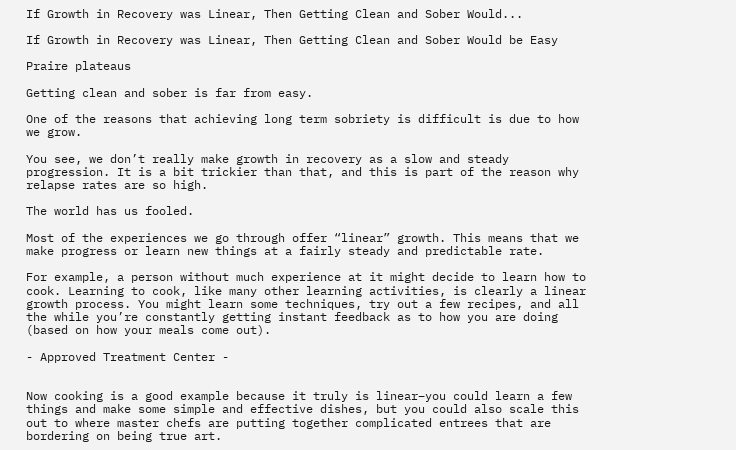If Growth in Recovery was Linear, Then Getting Clean and Sober Would...

If Growth in Recovery was Linear, Then Getting Clean and Sober Would be Easy

Praire plateaus

Getting clean and sober is far from easy.

One of the reasons that achieving long term sobriety is difficult is due to how we grow.

You see, we don’t really make growth in recovery as a slow and steady progression. It is a bit trickier than that, and this is part of the reason why relapse rates are so high.

The world has us fooled.

Most of the experiences we go through offer “linear” growth. This means that we make progress or learn new things at a fairly steady and predictable rate.

For example, a person without much experience at it might decide to learn how to cook. Learning to cook, like many other learning activities, is clearly a linear growth process. You might learn some techniques, try out a few recipes, and all the while you’re constantly getting instant feedback as to how you are doing (based on how your meals come out).

- Approved Treatment Center -


Now cooking is a good example because it truly is linear–you could learn a few things and make some simple and effective dishes, but you could also scale this out to where master chefs are putting together complicated entrees that are bordering on being true art.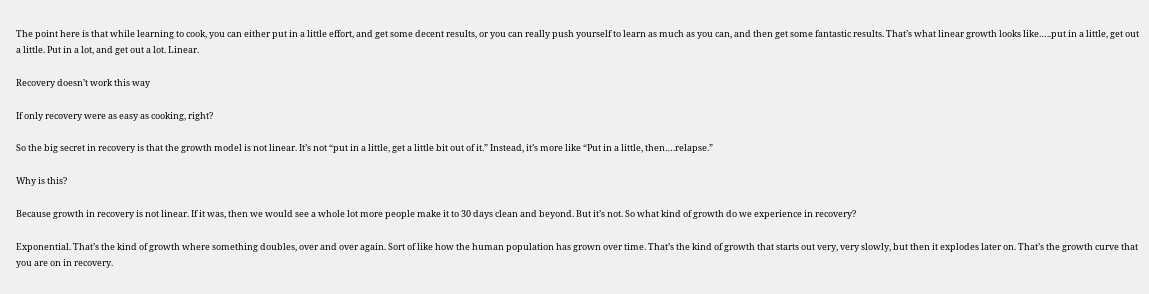The point here is that while learning to cook, you can either put in a little effort, and get some decent results, or you can really push yourself to learn as much as you can, and then get some fantastic results. That’s what linear growth looks like…..put in a little, get out a little. Put in a lot, and get out a lot. Linear.

Recovery doesn’t work this way

If only recovery were as easy as cooking, right?

So the big secret in recovery is that the growth model is not linear. It’s not “put in a little, get a little bit out of it.” Instead, it’s more like “Put in a little, then….relapse.”

Why is this?

Because growth in recovery is not linear. If it was, then we would see a whole lot more people make it to 30 days clean and beyond. But it’s not. So what kind of growth do we experience in recovery?

Exponential. That’s the kind of growth where something doubles, over and over again. Sort of like how the human population has grown over time. That’s the kind of growth that starts out very, very slowly, but then it explodes later on. That’s the growth curve that you are on in recovery.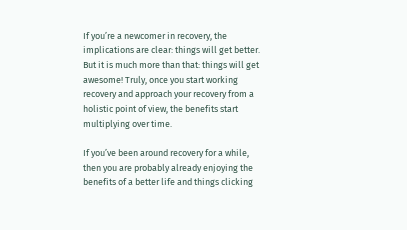If you’re a newcomer in recovery, the implications are clear: things will get better. But it is much more than that: things will get awesome! Truly, once you start working recovery and approach your recovery from a holistic point of view, the benefits start multiplying over time.

If you’ve been around recovery for a while, then you are probably already enjoying the benefits of a better life and things clicking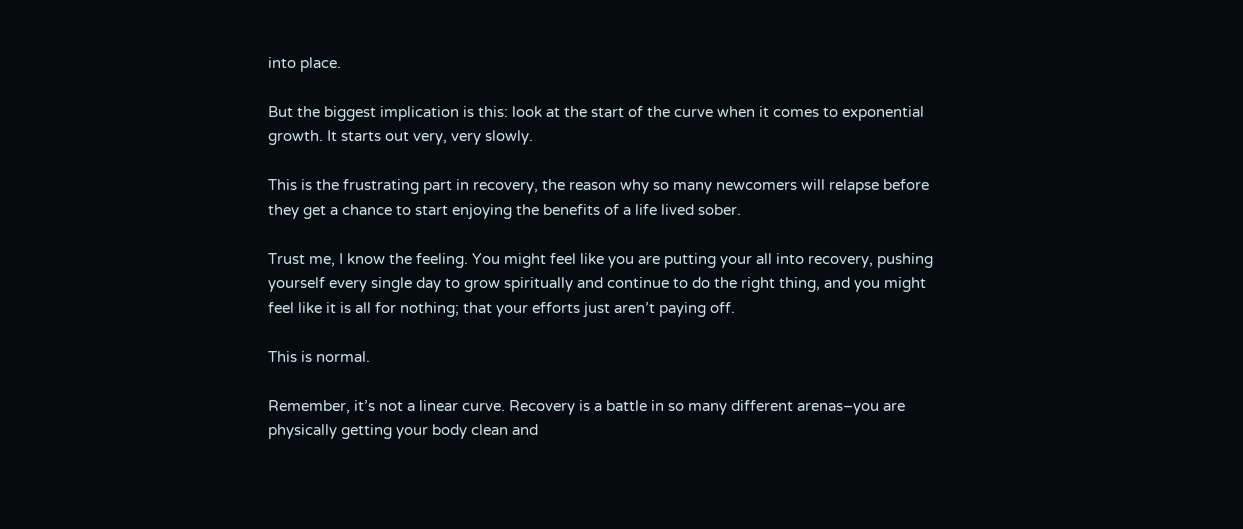into place.

But the biggest implication is this: look at the start of the curve when it comes to exponential growth. It starts out very, very slowly.

This is the frustrating part in recovery, the reason why so many newcomers will relapse before they get a chance to start enjoying the benefits of a life lived sober.

Trust me, I know the feeling. You might feel like you are putting your all into recovery, pushing yourself every single day to grow spiritually and continue to do the right thing, and you might feel like it is all for nothing; that your efforts just aren’t paying off.

This is normal.

Remember, it’s not a linear curve. Recovery is a battle in so many different arenas–you are physically getting your body clean and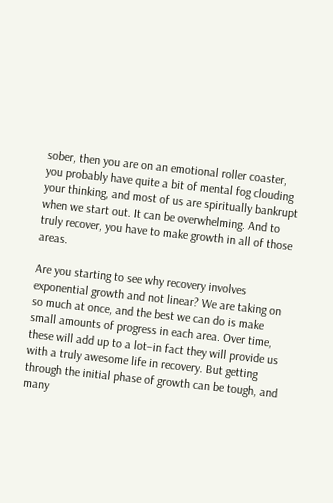sober, then you are on an emotional roller coaster, you probably have quite a bit of mental fog clouding your thinking, and most of us are spiritually bankrupt when we start out. It can be overwhelming. And to truly recover, you have to make growth in all of those areas.

Are you starting to see why recovery involves exponential growth and not linear? We are taking on so much at once, and the best we can do is make small amounts of progress in each area. Over time, these will add up to a lot–in fact they will provide us with a truly awesome life in recovery. But getting through the initial phase of growth can be tough, and many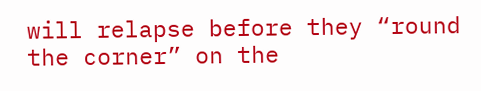will relapse before they “round the corner” on the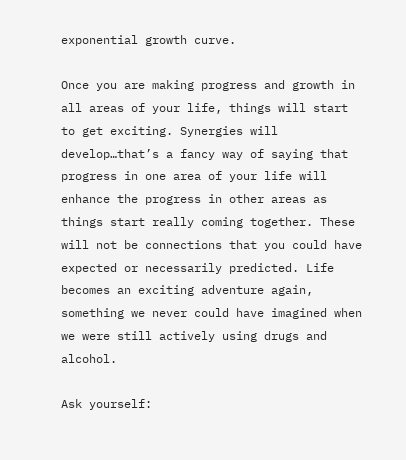exponential growth curve.

Once you are making progress and growth in all areas of your life, things will start to get exciting. Synergies will develop…that’s a fancy way of saying that progress in one area of your life will enhance the progress in other areas as things start really coming together. These will not be connections that you could have expected or necessarily predicted. Life becomes an exciting adventure again, something we never could have imagined when we were still actively using drugs and alcohol.

Ask yourself: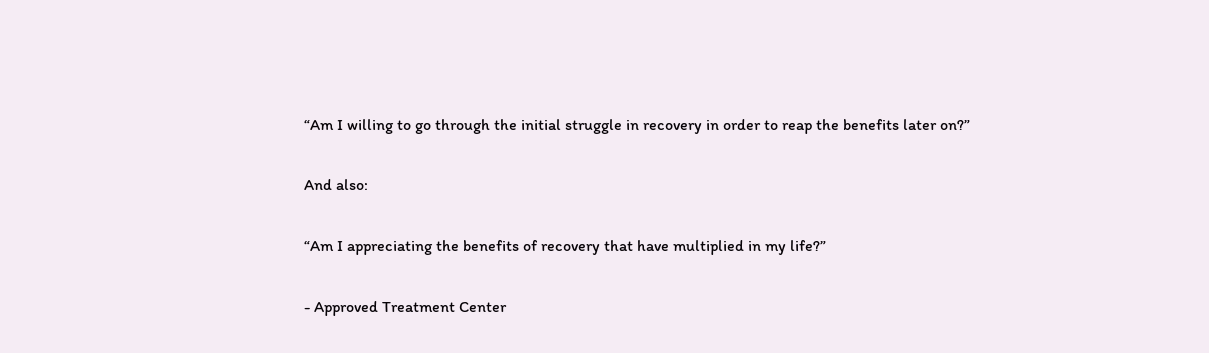“Am I willing to go through the initial struggle in recovery in order to reap the benefits later on?”

And also:

“Am I appreciating the benefits of recovery that have multiplied in my life?”

- Approved Treatment Center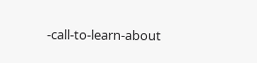-call-to-learn-about